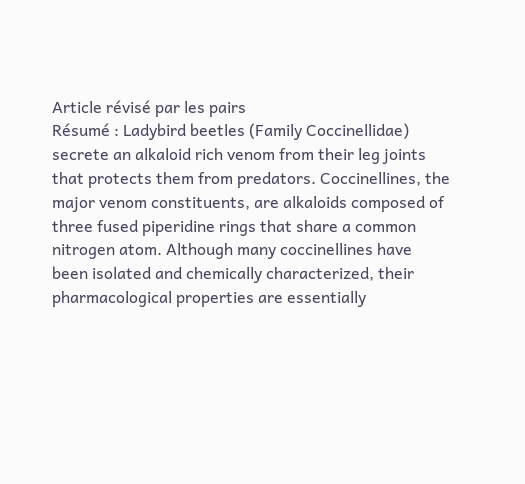Article révisé par les pairs
Résumé : Ladybird beetles (Family Coccinellidae) secrete an alkaloid rich venom from their leg joints that protects them from predators. Coccinellines, the major venom constituents, are alkaloids composed of three fused piperidine rings that share a common nitrogen atom. Although many coccinellines have been isolated and chemically characterized, their pharmacological properties are essentially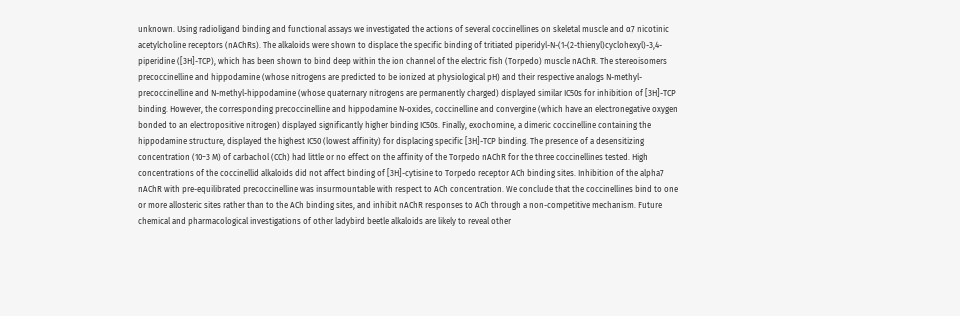unknown. Using radioligand binding and functional assays we investigated the actions of several coccinellines on skeletal muscle and α7 nicotinic acetylcholine receptors (nAChRs). The alkaloids were shown to displace the specific binding of tritiated piperidyl-N-(1-(2-thienyl)cyclohexyl)-3,4-piperidine ([3H]-TCP), which has been shown to bind deep within the ion channel of the electric fish (Torpedo) muscle nAChR. The stereoisomers precoccinelline and hippodamine (whose nitrogens are predicted to be ionized at physiological pH) and their respective analogs N-methyl-precoccinelline and N-methyl-hippodamine (whose quaternary nitrogens are permanently charged) displayed similar IC50s for inhibition of [3H]-TCP binding. However, the corresponding precoccinelline and hippodamine N-oxides, coccinelline and convergine (which have an electronegative oxygen bonded to an electropositive nitrogen) displayed significantly higher binding IC50s. Finally, exochomine, a dimeric coccinelline containing the hippodamine structure, displayed the highest IC50 (lowest affinity) for displacing specific [3H]-TCP binding. The presence of a desensitizing concentration (10−3 M) of carbachol (CCh) had little or no effect on the affinity of the Torpedo nAChR for the three coccinellines tested. High concentrations of the coccinellid alkaloids did not affect binding of [3H]-cytisine to Torpedo receptor ACh binding sites. Inhibition of the alpha7 nAChR with pre-equilibrated precoccinelline was insurmountable with respect to ACh concentration. We conclude that the coccinellines bind to one or more allosteric sites rather than to the ACh binding sites, and inhibit nAChR responses to ACh through a non-competitive mechanism. Future chemical and pharmacological investigations of other ladybird beetle alkaloids are likely to reveal other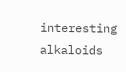interesting alkaloids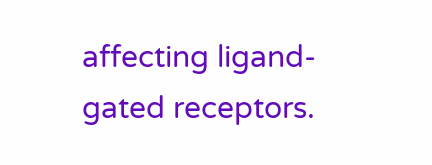affecting ligand-gated receptors.